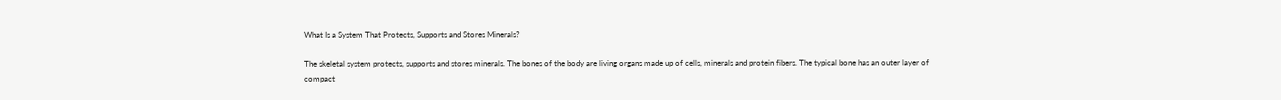What Is a System That Protects, Supports and Stores Minerals?

The skeletal system protects, supports and stores minerals. The bones of the body are living organs made up of cells, minerals and protein fibers. The typical bone has an outer layer of compact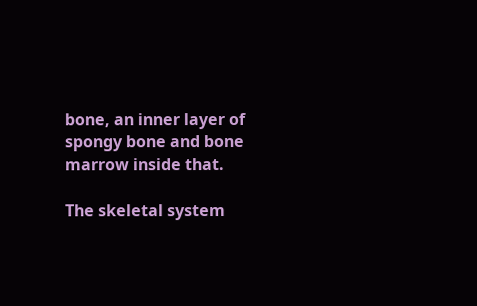bone, an inner layer of spongy bone and bone marrow inside that.

The skeletal system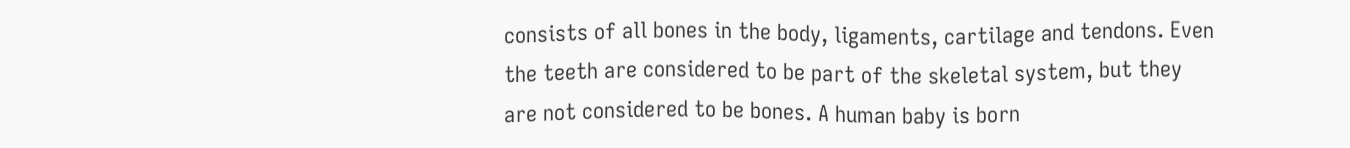consists of all bones in the body, ligaments, cartilage and tendons. Even the teeth are considered to be part of the skeletal system, but they are not considered to be bones. A human baby is born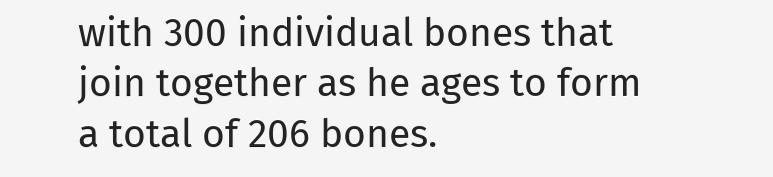with 300 individual bones that join together as he ages to form a total of 206 bones.